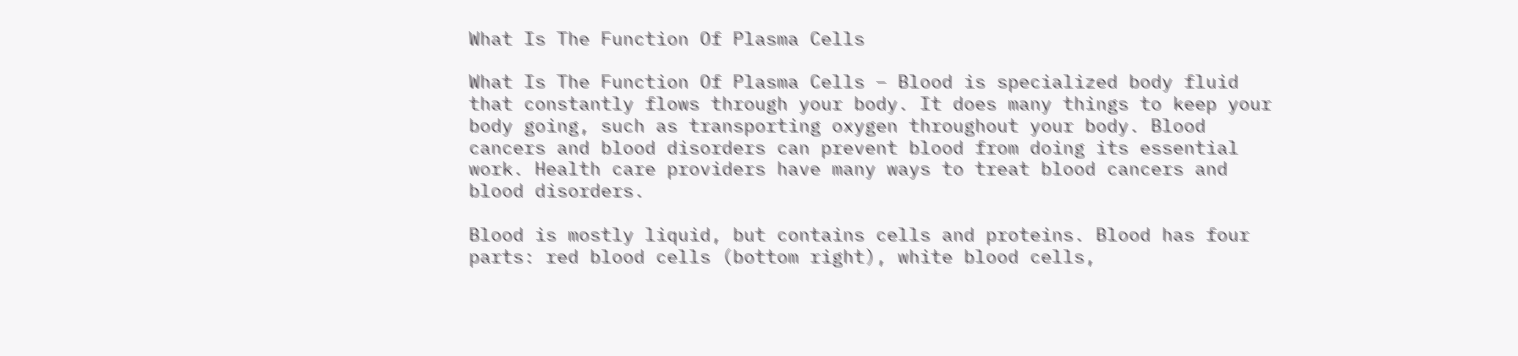What Is The Function Of Plasma Cells

What Is The Function Of Plasma Cells – Blood is specialized body fluid that constantly flows through your body. It does many things to keep your body going, such as transporting oxygen throughout your body. Blood cancers and blood disorders can prevent blood from doing its essential work. Health care providers have many ways to treat blood cancers and blood disorders.

Blood is mostly liquid, but contains cells and proteins. Blood has four parts: red blood cells (bottom right), white blood cells,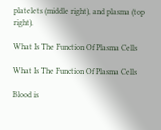platelets (middle right), and plasma (top right).

What Is The Function Of Plasma Cells

What Is The Function Of Plasma Cells

Blood is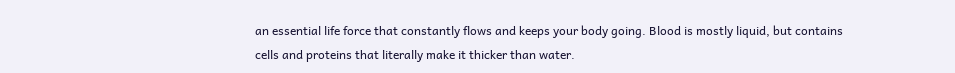an essential life force that constantly flows and keeps your body going. Blood is mostly liquid, but contains cells and proteins that literally make it thicker than water.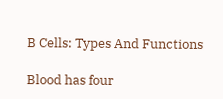B Cells: Types And Functions

Blood has four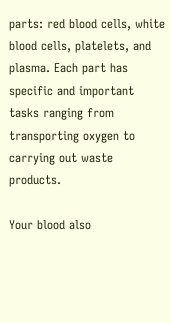parts: red blood cells, white blood cells, platelets, and plasma. Each part has specific and important tasks ranging from transporting oxygen to carrying out waste products.

Your blood also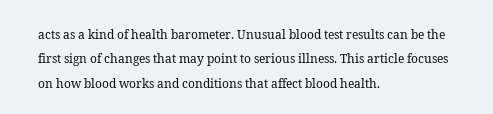acts as a kind of health barometer. Unusual blood test results can be the first sign of changes that may point to serious illness. This article focuses on how blood works and conditions that affect blood health.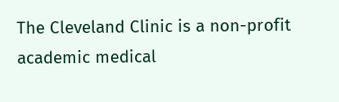The Cleveland Clinic is a non-profit academic medical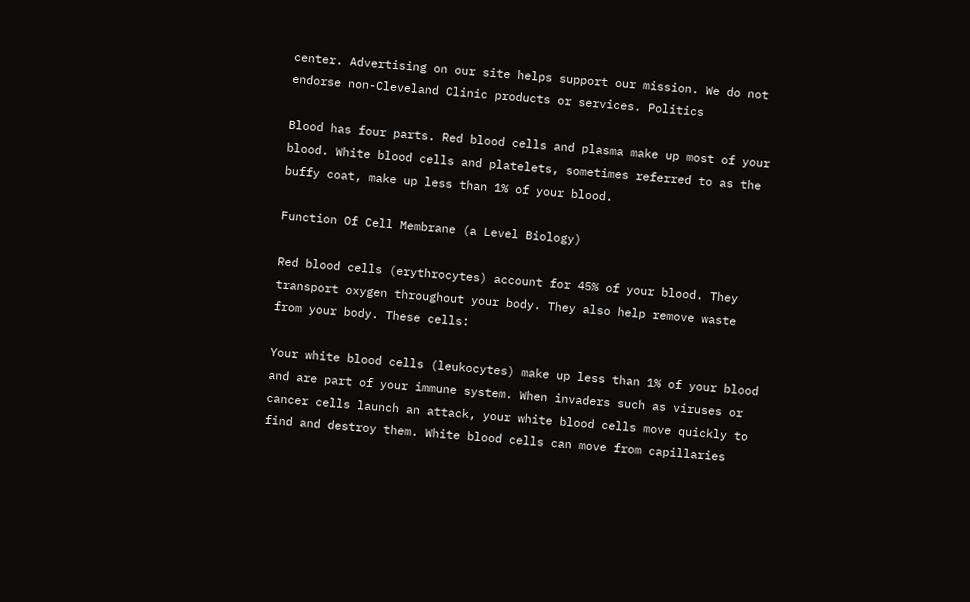center. Advertising on our site helps support our mission. We do not endorse non-Cleveland Clinic products or services. Politics

Blood has four parts. Red blood cells and plasma make up most of your blood. White blood cells and platelets, sometimes referred to as the buffy coat, make up less than 1% of your blood.

Function Of Cell Membrane (a Level Biology)

Red blood cells (erythrocytes) account for 45% of your blood. They transport oxygen throughout your body. They also help remove waste from your body. These cells:

Your white blood cells (leukocytes) make up less than 1% of your blood and are part of your immune system. When invaders such as viruses or cancer cells launch an attack, your white blood cells move quickly to find and destroy them. White blood cells can move from capillaries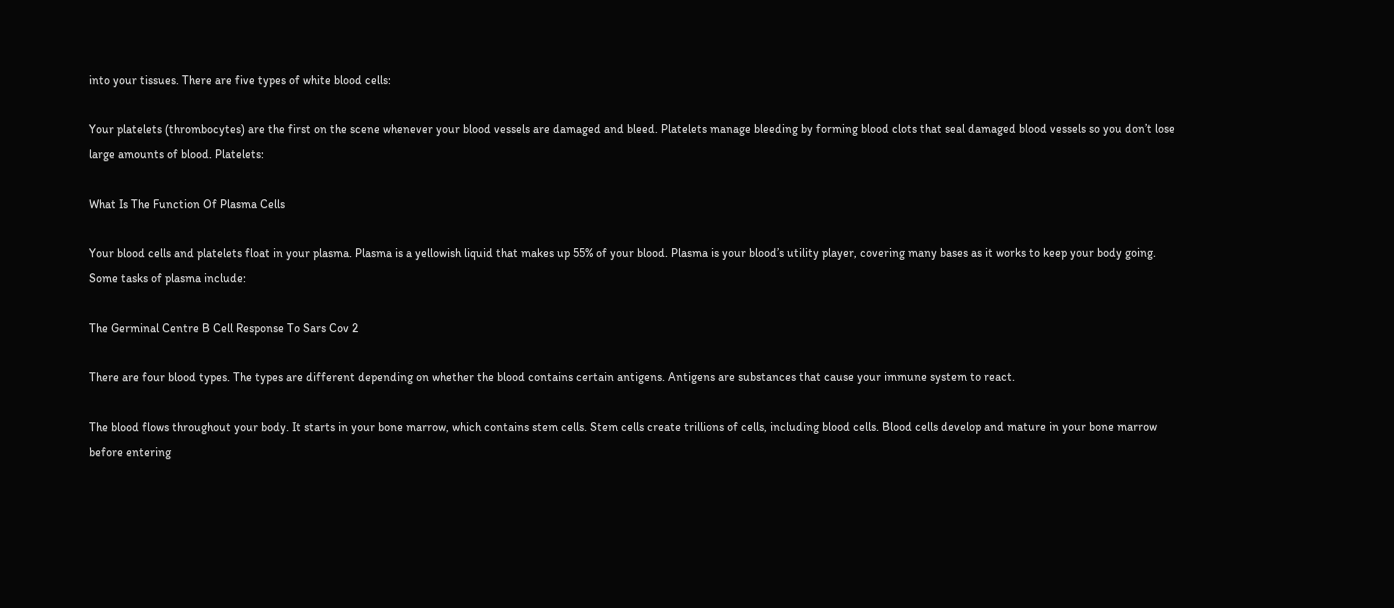into your tissues. There are five types of white blood cells:

Your platelets (thrombocytes) are the first on the scene whenever your blood vessels are damaged and bleed. Platelets manage bleeding by forming blood clots that seal damaged blood vessels so you don’t lose large amounts of blood. Platelets:

What Is The Function Of Plasma Cells

Your blood cells and platelets float in your plasma. Plasma is a yellowish liquid that makes up 55% of your blood. Plasma is your blood’s utility player, covering many bases as it works to keep your body going. Some tasks of plasma include:

The Germinal Centre B Cell Response To Sars Cov 2

There are four blood types. The types are different depending on whether the blood contains certain antigens. Antigens are substances that cause your immune system to react.

The blood flows throughout your body. It starts in your bone marrow, which contains stem cells. Stem cells create trillions of cells, including blood cells. Blood cells develop and mature in your bone marrow before entering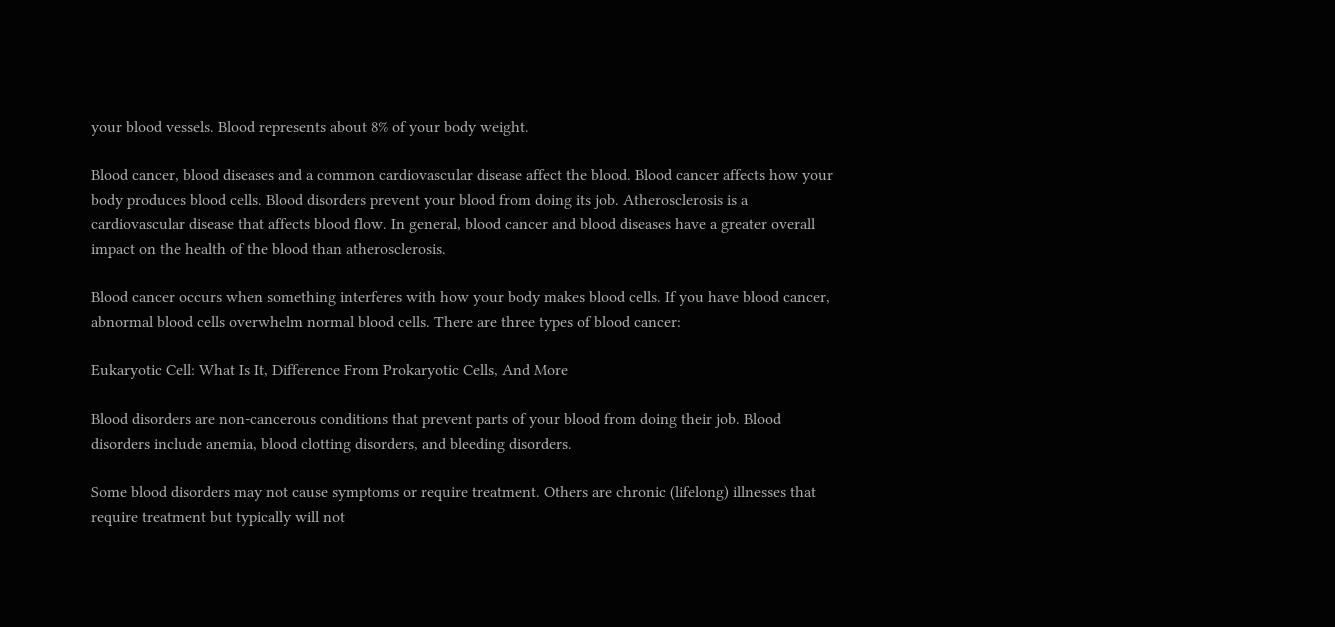your blood vessels. Blood represents about 8% of your body weight.

Blood cancer, blood diseases and a common cardiovascular disease affect the blood. Blood cancer affects how your body produces blood cells. Blood disorders prevent your blood from doing its job. Atherosclerosis is a cardiovascular disease that affects blood flow. In general, blood cancer and blood diseases have a greater overall impact on the health of the blood than atherosclerosis.

Blood cancer occurs when something interferes with how your body makes blood cells. If you have blood cancer, abnormal blood cells overwhelm normal blood cells. There are three types of blood cancer:

Eukaryotic Cell: What Is It, Difference From Prokaryotic Cells, And More

Blood disorders are non-cancerous conditions that prevent parts of your blood from doing their job. Blood disorders include anemia, blood clotting disorders, and bleeding disorders.

Some blood disorders may not cause symptoms or require treatment. Others are chronic (lifelong) illnesses that require treatment but typically will not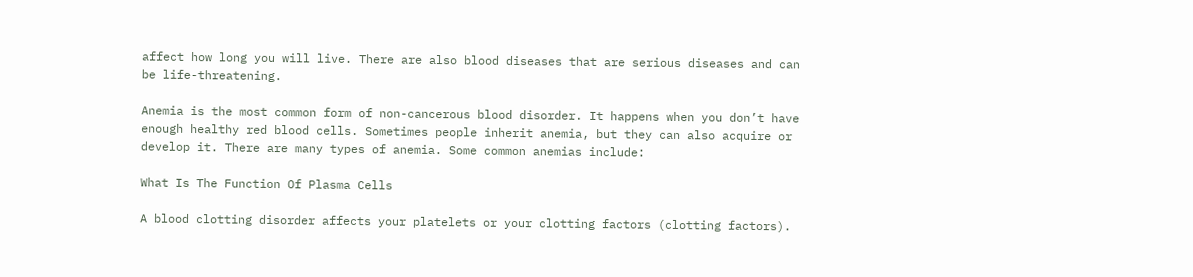affect how long you will live. There are also blood diseases that are serious diseases and can be life-threatening.

Anemia is the most common form of non-cancerous blood disorder. It happens when you don’t have enough healthy red blood cells. Sometimes people inherit anemia, but they can also acquire or develop it. There are many types of anemia. Some common anemias include:

What Is The Function Of Plasma Cells

A blood clotting disorder affects your platelets or your clotting factors (clotting factors).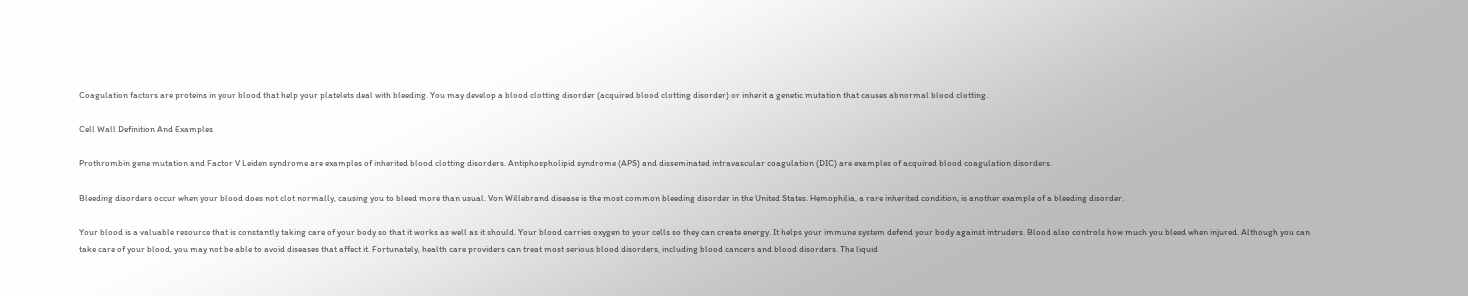Coagulation factors are proteins in your blood that help your platelets deal with bleeding. You may develop a blood clotting disorder (acquired blood clotting disorder) or inherit a genetic mutation that causes abnormal blood clotting.

Cell Wall Definition And Examples

Prothrombin gene mutation and Factor V Leiden syndrome are examples of inherited blood clotting disorders. Antiphospholipid syndrome (APS) and disseminated intravascular coagulation (DIC) are examples of acquired blood coagulation disorders.

Bleeding disorders occur when your blood does not clot normally, causing you to bleed more than usual. Von Willebrand disease is the most common bleeding disorder in the United States. Hemophilia, a rare inherited condition, is another example of a bleeding disorder.

Your blood is a valuable resource that is constantly taking care of your body so that it works as well as it should. Your blood carries oxygen to your cells so they can create energy. It helps your immune system defend your body against intruders. Blood also controls how much you bleed when injured. Although you can take care of your blood, you may not be able to avoid diseases that affect it. Fortunately, health care providers can treat most serious blood disorders, including blood cancers and blood disorders. The liquid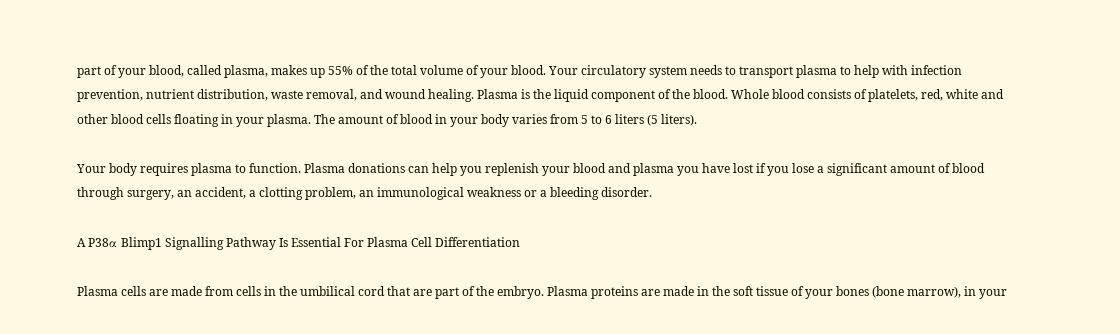part of your blood, called plasma, makes up 55% of the total volume of your blood. Your circulatory system needs to transport plasma to help with infection prevention, nutrient distribution, waste removal, and wound healing. Plasma is the liquid component of the blood. Whole blood consists of platelets, red, white and other blood cells floating in your plasma. The amount of blood in your body varies from 5 to 6 liters (5 liters).

Your body requires plasma to function. Plasma donations can help you replenish your blood and plasma you have lost if you lose a significant amount of blood through surgery, an accident, a clotting problem, an immunological weakness or a bleeding disorder.

A P38α Blimp1 Signalling Pathway Is Essential For Plasma Cell Differentiation

Plasma cells are made from cells in the umbilical cord that are part of the embryo. Plasma proteins are made in the soft tissue of your bones (bone marrow), in your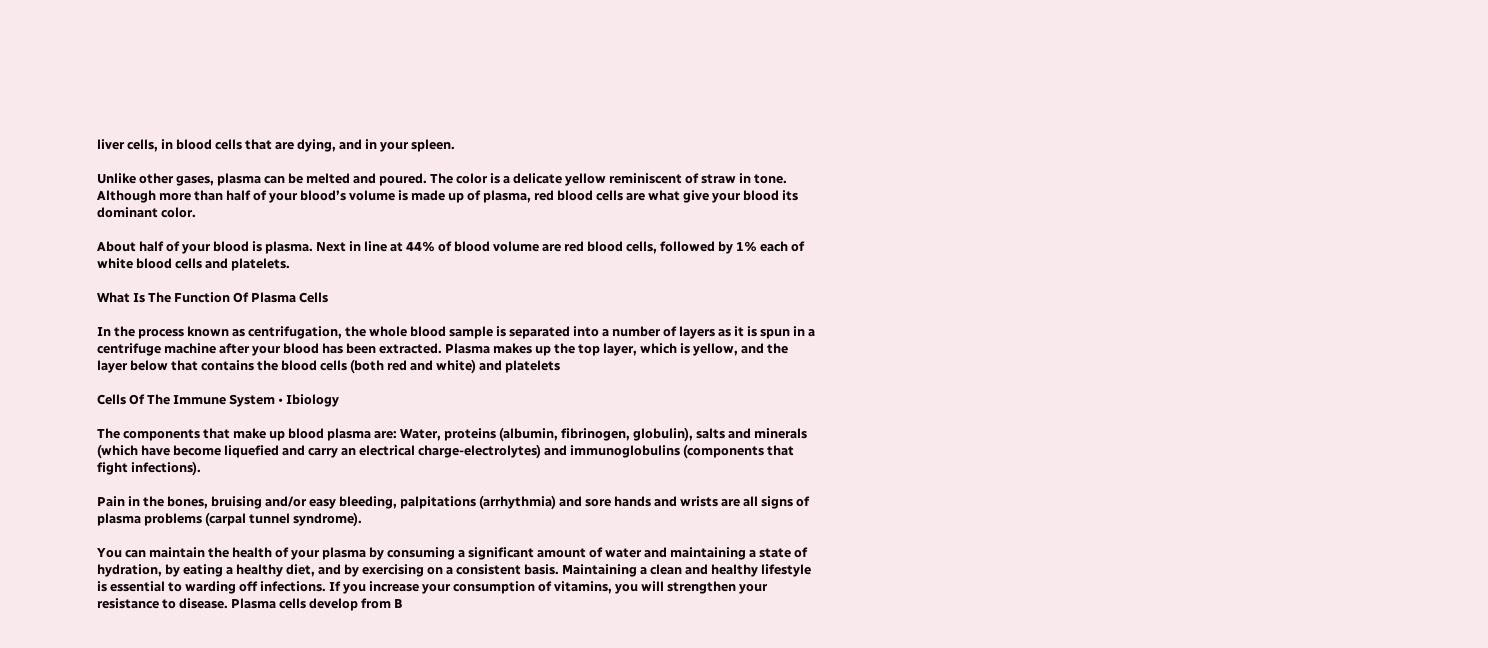liver cells, in blood cells that are dying, and in your spleen.

Unlike other gases, plasma can be melted and poured. The color is a delicate yellow reminiscent of straw in tone. Although more than half of your blood’s volume is made up of plasma, red blood cells are what give your blood its dominant color.

About half of your blood is plasma. Next in line at 44% of blood volume are red blood cells, followed by 1% each of white blood cells and platelets.

What Is The Function Of Plasma Cells

In the process known as centrifugation, the whole blood sample is separated into a number of layers as it is spun in a centrifuge machine after your blood has been extracted. Plasma makes up the top layer, which is yellow, and the layer below that contains the blood cells (both red and white) and platelets

Cells Of The Immune System • Ibiology

The components that make up blood plasma are: Water, proteins (albumin, fibrinogen, globulin), salts and minerals (which have become liquefied and carry an electrical charge-electrolytes) and immunoglobulins (components that fight infections).

Pain in the bones, bruising and/or easy bleeding, palpitations (arrhythmia) and sore hands and wrists are all signs of plasma problems (carpal tunnel syndrome).

You can maintain the health of your plasma by consuming a significant amount of water and maintaining a state of hydration, by eating a healthy diet, and by exercising on a consistent basis. Maintaining a clean and healthy lifestyle is essential to warding off infections. If you increase your consumption of vitamins, you will strengthen your resistance to disease. Plasma cells develop from B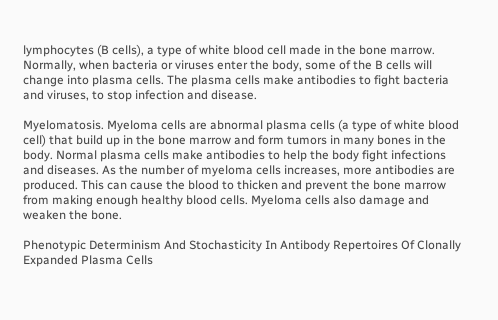lymphocytes (B cells), a type of white blood cell made in the bone marrow. Normally, when bacteria or viruses enter the body, some of the B cells will change into plasma cells. The plasma cells make antibodies to fight bacteria and viruses, to stop infection and disease.

Myelomatosis. Myeloma cells are abnormal plasma cells (a type of white blood cell) that build up in the bone marrow and form tumors in many bones in the body. Normal plasma cells make antibodies to help the body fight infections and diseases. As the number of myeloma cells increases, more antibodies are produced. This can cause the blood to thicken and prevent the bone marrow from making enough healthy blood cells. Myeloma cells also damage and weaken the bone.

Phenotypic Determinism And Stochasticity In Antibody Repertoires Of Clonally Expanded Plasma Cells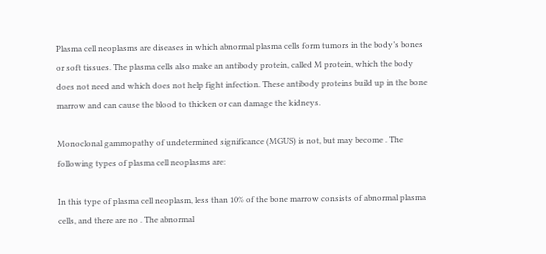Plasma cell neoplasms are diseases in which abnormal plasma cells form tumors in the body’s bones or soft tissues. The plasma cells also make an antibody protein, called M protein, which the body does not need and which does not help fight infection. These antibody proteins build up in the bone marrow and can cause the blood to thicken or can damage the kidneys.

Monoclonal gammopathy of undetermined significance (MGUS) is not, but may become . The following types of plasma cell neoplasms are:

In this type of plasma cell neoplasm, less than 10% of the bone marrow consists of abnormal plasma cells, and there are no . The abnormal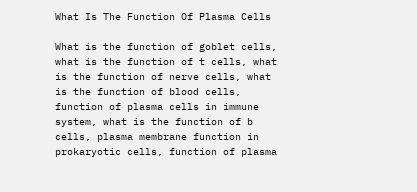What Is The Function Of Plasma Cells

What is the function of goblet cells, what is the function of t cells, what is the function of nerve cells, what is the function of blood cells, function of plasma cells in immune system, what is the function of b cells, plasma membrane function in prokaryotic cells, function of plasma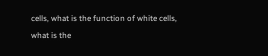cells, what is the function of white cells, what is the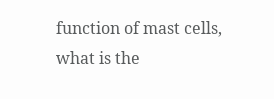function of mast cells, what is the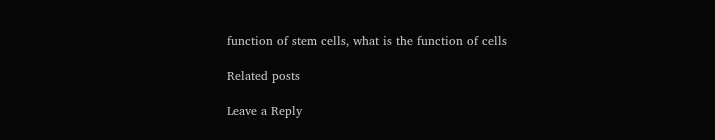function of stem cells, what is the function of cells

Related posts

Leave a Reply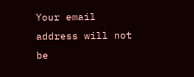Your email address will not be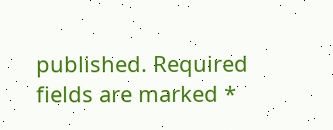published. Required fields are marked *